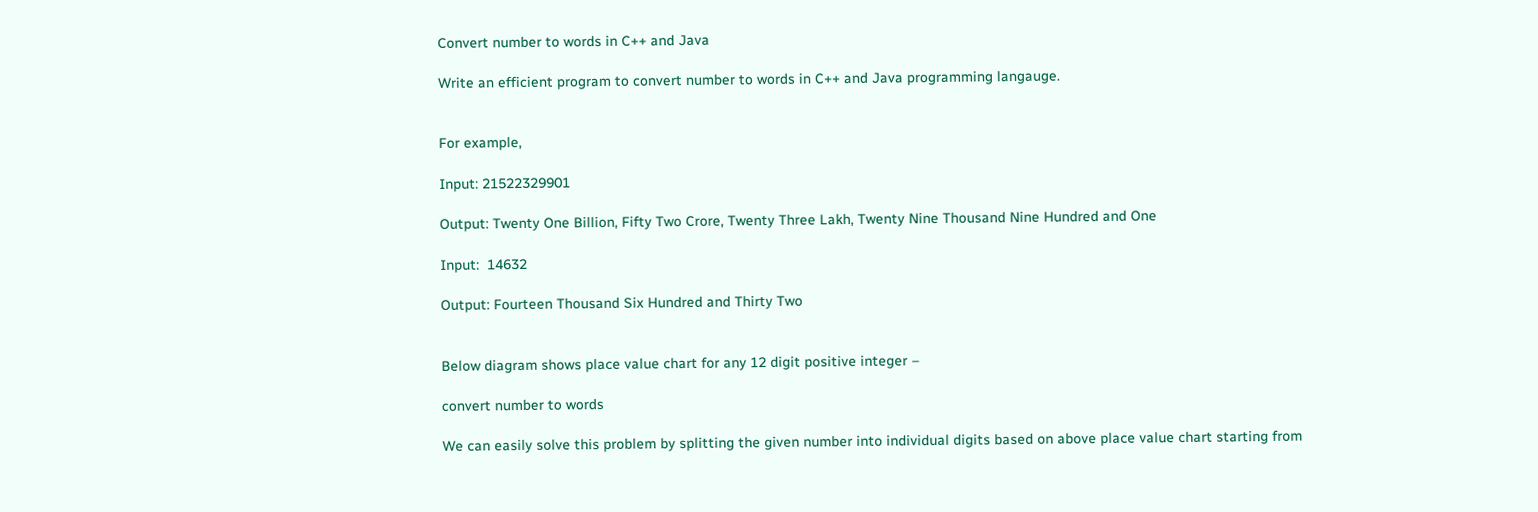Convert number to words in C++ and Java

Write an efficient program to convert number to words in C++ and Java programming langauge.


For example,

Input: 21522329901

Output: Twenty One Billion, Fifty Two Crore, Twenty Three Lakh, Twenty Nine Thousand Nine Hundred and One

Input:  14632

Output: Fourteen Thousand Six Hundred and Thirty Two


Below diagram shows place value chart for any 12 digit positive integer –

convert number to words

We can easily solve this problem by splitting the given number into individual digits based on above place value chart starting from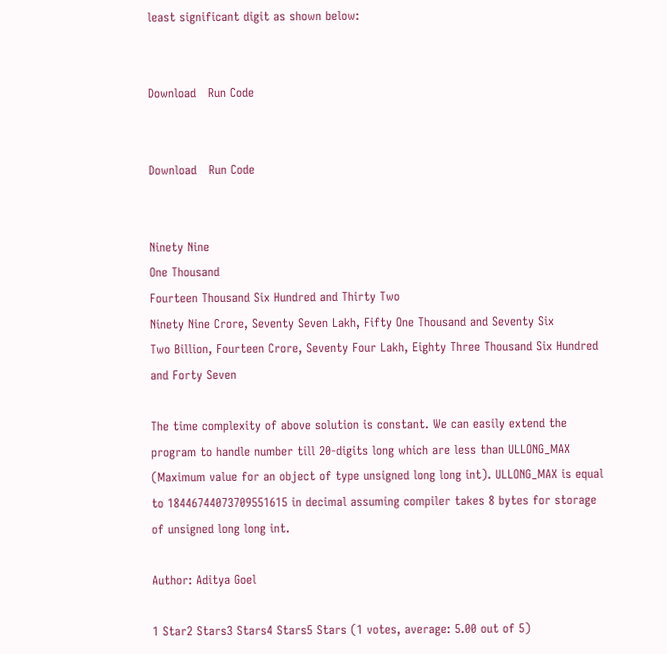least significant digit as shown below:


Download   Run Code


Download   Run Code


Ninety Nine
One Thousand
Fourteen Thousand Six Hundred and Thirty Two
Ninety Nine Crore, Seventy Seven Lakh, Fifty One Thousand and Seventy Six
Two Billion, Fourteen Crore, Seventy Four Lakh, Eighty Three Thousand Six Hundred and Forty Seven

The time complexity of above solution is constant. We can easily extend the program to handle number till 20-digits long which are less than ULLONG_MAX (Maximum value for an object of type unsigned long long int). ULLONG_MAX is equal to 18446744073709551615 in decimal assuming compiler takes 8 bytes for storage of unsigned long long int.

Author: Aditya Goel

1 Star2 Stars3 Stars4 Stars5 Stars (1 votes, average: 5.00 out of 5)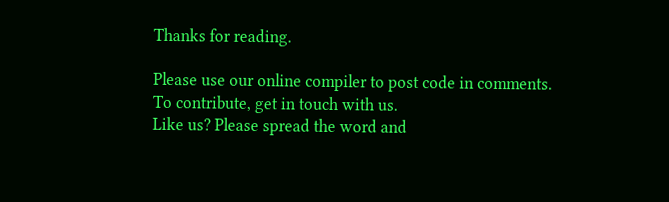Thanks for reading.

Please use our online compiler to post code in comments. To contribute, get in touch with us.
Like us? Please spread the word and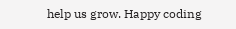help us grow. Happy coding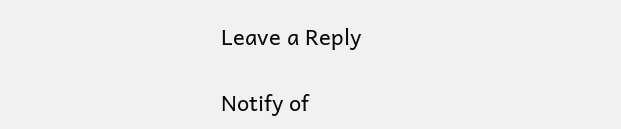Leave a Reply

Notify of